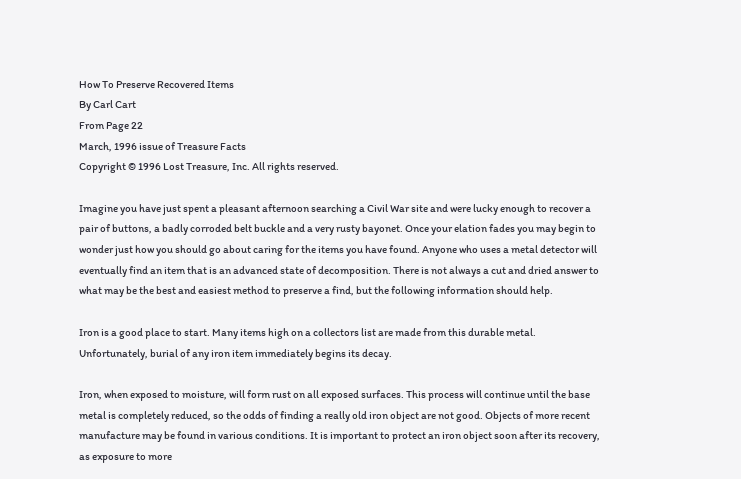How To Preserve Recovered Items
By Carl Cart
From Page 22
March, 1996 issue of Treasure Facts
Copyright © 1996 Lost Treasure, Inc. All rights reserved.

Imagine you have just spent a pleasant afternoon searching a Civil War site and were lucky enough to recover a pair of buttons, a badly corroded belt buckle and a very rusty bayonet. Once your elation fades you may begin to wonder just how you should go about caring for the items you have found. Anyone who uses a metal detector will eventually find an item that is an advanced state of decomposition. There is not always a cut and dried answer to what may be the best and easiest method to preserve a find, but the following information should help.

Iron is a good place to start. Many items high on a collectors list are made from this durable metal. Unfortunately, burial of any iron item immediately begins its decay.

Iron, when exposed to moisture, will form rust on all exposed surfaces. This process will continue until the base metal is completely reduced, so the odds of finding a really old iron object are not good. Objects of more recent manufacture may be found in various conditions. It is important to protect an iron object soon after its recovery, as exposure to more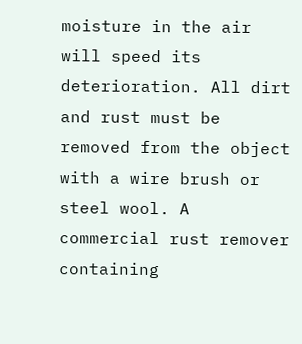moisture in the air will speed its deterioration. All dirt and rust must be removed from the object with a wire brush or steel wool. A commercial rust remover containing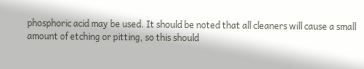phosphoric acid may be used. It should be noted that all cleaners will cause a small amount of etching or pitting, so this should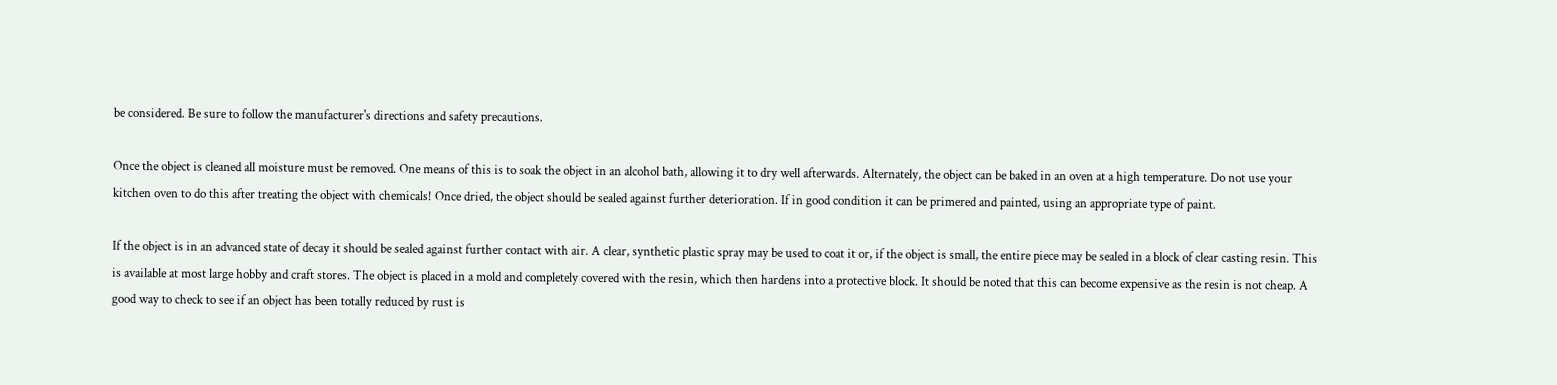be considered. Be sure to follow the manufacturer's directions and safety precautions.

Once the object is cleaned all moisture must be removed. One means of this is to soak the object in an alcohol bath, allowing it to dry well afterwards. Alternately, the object can be baked in an oven at a high temperature. Do not use your kitchen oven to do this after treating the object with chemicals! Once dried, the object should be sealed against further deterioration. If in good condition it can be primered and painted, using an appropriate type of paint.

If the object is in an advanced state of decay it should be sealed against further contact with air. A clear, synthetic plastic spray may be used to coat it or, if the object is small, the entire piece may be sealed in a block of clear casting resin. This is available at most large hobby and craft stores. The object is placed in a mold and completely covered with the resin, which then hardens into a protective block. It should be noted that this can become expensive as the resin is not cheap. A good way to check to see if an object has been totally reduced by rust is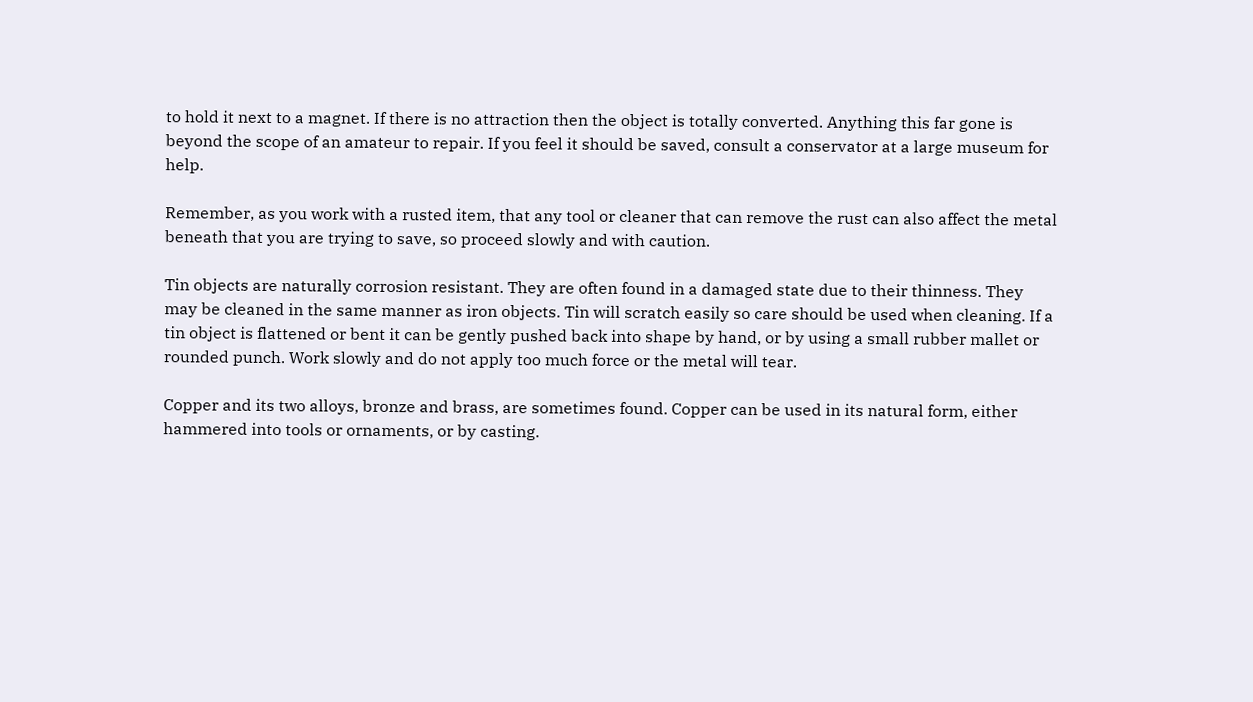to hold it next to a magnet. If there is no attraction then the object is totally converted. Anything this far gone is beyond the scope of an amateur to repair. If you feel it should be saved, consult a conservator at a large museum for help.

Remember, as you work with a rusted item, that any tool or cleaner that can remove the rust can also affect the metal beneath that you are trying to save, so proceed slowly and with caution.

Tin objects are naturally corrosion resistant. They are often found in a damaged state due to their thinness. They may be cleaned in the same manner as iron objects. Tin will scratch easily so care should be used when cleaning. If a tin object is flattened or bent it can be gently pushed back into shape by hand, or by using a small rubber mallet or rounded punch. Work slowly and do not apply too much force or the metal will tear.

Copper and its two alloys, bronze and brass, are sometimes found. Copper can be used in its natural form, either hammered into tools or ornaments, or by casting.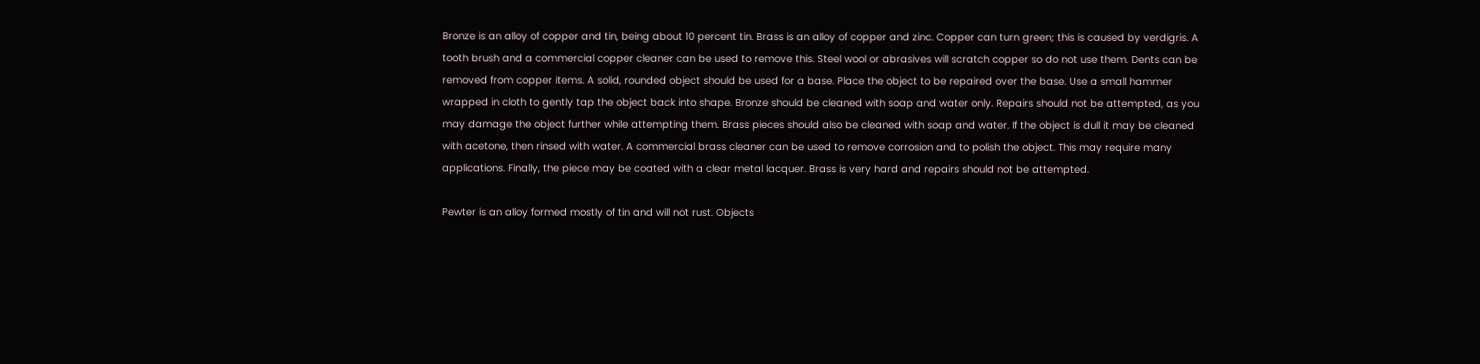Bronze is an alloy of copper and tin, being about 10 percent tin. Brass is an alloy of copper and zinc. Copper can turn green; this is caused by verdigris. A tooth brush and a commercial copper cleaner can be used to remove this. Steel wool or abrasives will scratch copper so do not use them. Dents can be removed from copper items. A solid, rounded object should be used for a base. Place the object to be repaired over the base. Use a small hammer wrapped in cloth to gently tap the object back into shape. Bronze should be cleaned with soap and water only. Repairs should not be attempted, as you may damage the object further while attempting them. Brass pieces should also be cleaned with soap and water. If the object is dull it may be cleaned with acetone, then rinsed with water. A commercial brass cleaner can be used to remove corrosion and to polish the object. This may require many applications. Finally, the piece may be coated with a clear metal lacquer. Brass is very hard and repairs should not be attempted.

Pewter is an alloy formed mostly of tin and will not rust. Objects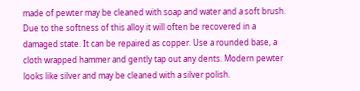made of pewter may be cleaned with soap and water and a soft brush. Due to the softness of this alloy it will often be recovered in a damaged state. It can be repaired as copper. Use a rounded base, a cloth wrapped hammer and gently tap out any dents. Modern pewter looks like silver and may be cleaned with a silver polish.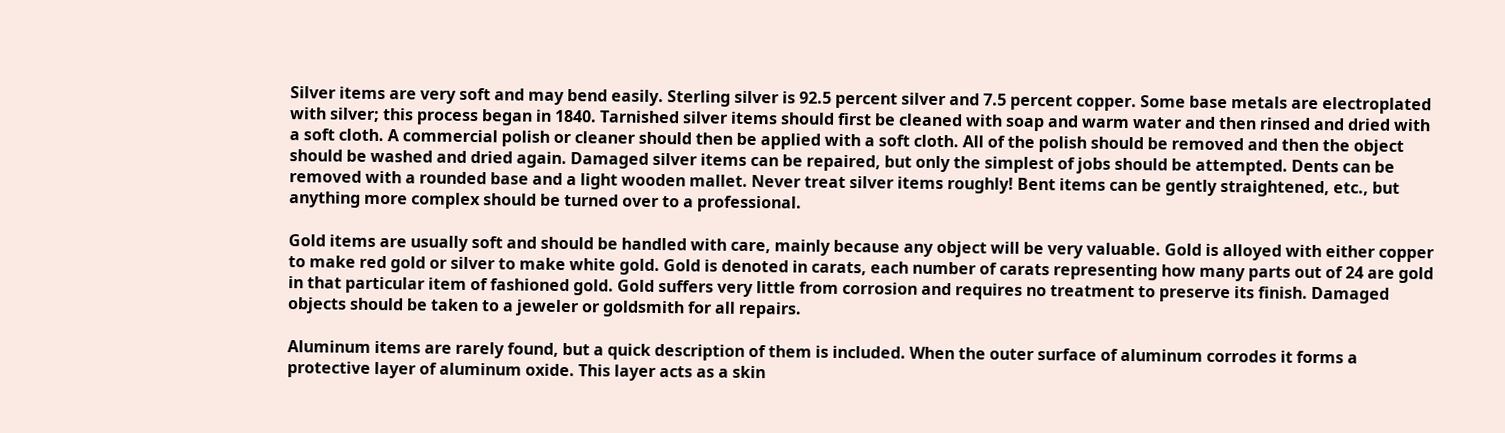Silver items are very soft and may bend easily. Sterling silver is 92.5 percent silver and 7.5 percent copper. Some base metals are electroplated with silver; this process began in 1840. Tarnished silver items should first be cleaned with soap and warm water and then rinsed and dried with a soft cloth. A commercial polish or cleaner should then be applied with a soft cloth. All of the polish should be removed and then the object should be washed and dried again. Damaged silver items can be repaired, but only the simplest of jobs should be attempted. Dents can be removed with a rounded base and a light wooden mallet. Never treat silver items roughly! Bent items can be gently straightened, etc., but anything more complex should be turned over to a professional.

Gold items are usually soft and should be handled with care, mainly because any object will be very valuable. Gold is alloyed with either copper to make red gold or silver to make white gold. Gold is denoted in carats, each number of carats representing how many parts out of 24 are gold in that particular item of fashioned gold. Gold suffers very little from corrosion and requires no treatment to preserve its finish. Damaged objects should be taken to a jeweler or goldsmith for all repairs.

Aluminum items are rarely found, but a quick description of them is included. When the outer surface of aluminum corrodes it forms a protective layer of aluminum oxide. This layer acts as a skin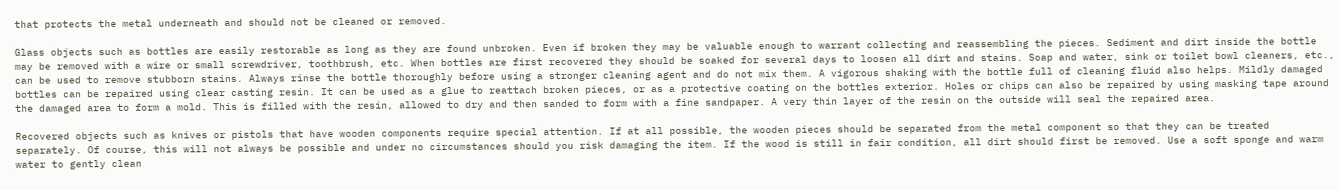that protects the metal underneath and should not be cleaned or removed.

Glass objects such as bottles are easily restorable as long as they are found unbroken. Even if broken they may be valuable enough to warrant collecting and reassembling the pieces. Sediment and dirt inside the bottle may be removed with a wire or small screwdriver, toothbrush, etc. When bottles are first recovered they should be soaked for several days to loosen all dirt and stains. Soap and water, sink or toilet bowl cleaners, etc., can be used to remove stubborn stains. Always rinse the bottle thoroughly before using a stronger cleaning agent and do not mix them. A vigorous shaking with the bottle full of cleaning fluid also helps. Mildly damaged bottles can be repaired using clear casting resin. It can be used as a glue to reattach broken pieces, or as a protective coating on the bottles exterior. Holes or chips can also be repaired by using masking tape around the damaged area to form a mold. This is filled with the resin, allowed to dry and then sanded to form with a fine sandpaper. A very thin layer of the resin on the outside will seal the repaired area.

Recovered objects such as knives or pistols that have wooden components require special attention. If at all possible, the wooden pieces should be separated from the metal component so that they can be treated separately. Of course, this will not always be possible and under no circumstances should you risk damaging the item. If the wood is still in fair condition, all dirt should first be removed. Use a soft sponge and warm water to gently clean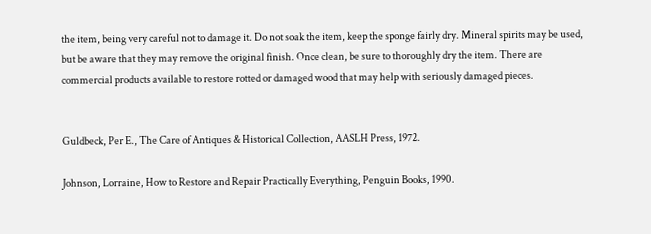the item, being very careful not to damage it. Do not soak the item, keep the sponge fairly dry. Mineral spirits may be used, but be aware that they may remove the original finish. Once clean, be sure to thoroughly dry the item. There are commercial products available to restore rotted or damaged wood that may help with seriously damaged pieces.


Guldbeck, Per E., The Care of Antiques & Historical Collection, AASLH Press, 1972.

Johnson, Lorraine, How to Restore and Repair Practically Everything, Penguin Books, 1990.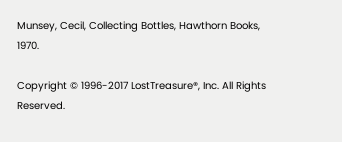Munsey, Cecil, Collecting Bottles, Hawthorn Books, 1970.

Copyright © 1996-2017 LostTreasure®, Inc. All Rights Reserved.